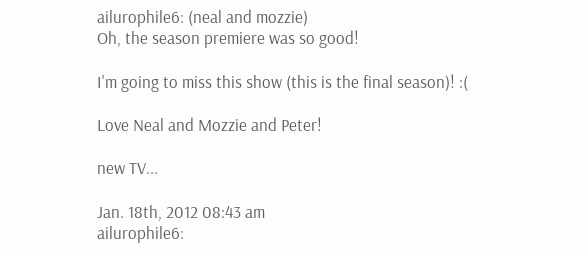ailurophile6: (neal and mozzie)
Oh, the season premiere was so good!

I'm going to miss this show (this is the final season)! :(

Love Neal and Mozzie and Peter!

new TV...

Jan. 18th, 2012 08:43 am
ailurophile6: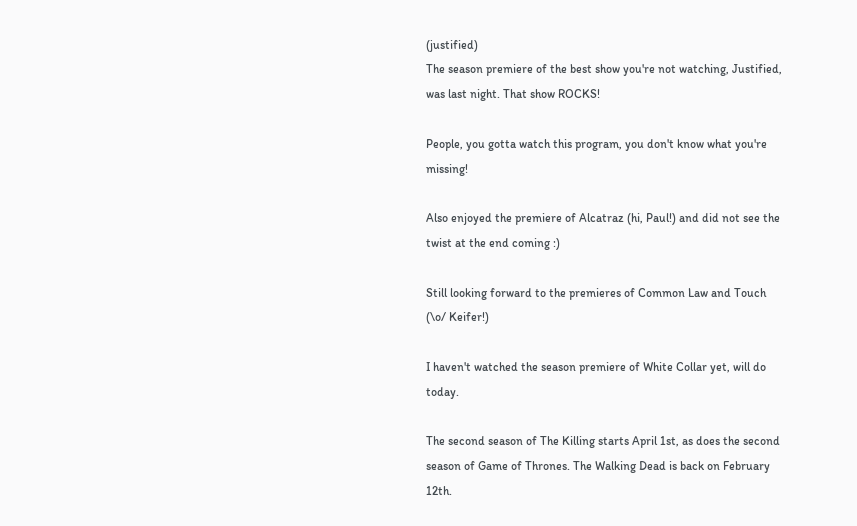(justified)
The season premiere of the best show you're not watching, Justified, was last night. That show ROCKS!

People, you gotta watch this program, you don't know what you're missing!

Also enjoyed the premiere of Alcatraz (hi, Paul!) and did not see the twist at the end coming :)

Still looking forward to the premieres of Common Law and Touch (\o/ Keifer!)

I haven't watched the season premiere of White Collar yet, will do today.

The second season of The Killing starts April 1st, as does the second season of Game of Thrones. The Walking Dead is back on February 12th.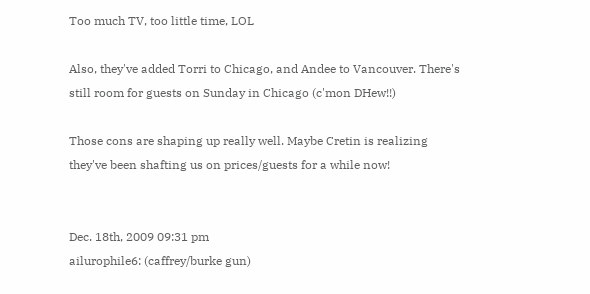Too much TV, too little time, LOL

Also, they've added Torri to Chicago, and Andee to Vancouver. There's still room for guests on Sunday in Chicago (c'mon DHew!!)

Those cons are shaping up really well. Maybe Cretin is realizing they've been shafting us on prices/guests for a while now!


Dec. 18th, 2009 09:31 pm
ailurophile6: (caffrey/burke gun)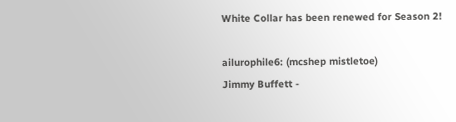White Collar has been renewed for Season 2!

ailurophile6: (mcshep mistletoe)
Jimmy Buffett -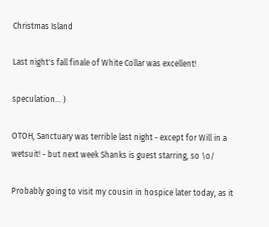Christmas Island

Last night's fall finale of White Collar was excellent!

speculation... )

OTOH, Sanctuary was terrible last night - except for Will in a wetsuit! - but next week Shanks is guest starring, so \o/

Probably going to visit my cousin in hospice later today, as it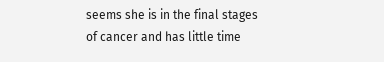seems she is in the final stages of cancer and has little time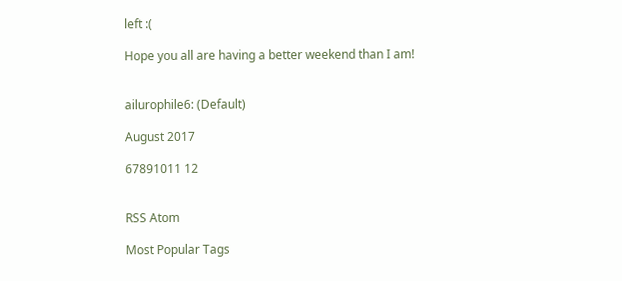left :(

Hope you all are having a better weekend than I am!


ailurophile6: (Default)

August 2017

67891011 12


RSS Atom

Most Popular Tags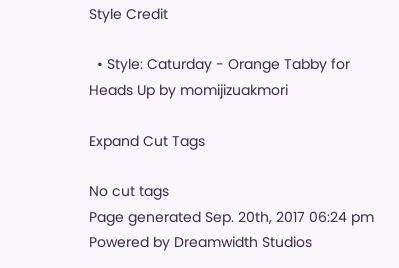Style Credit

  • Style: Caturday - Orange Tabby for Heads Up by momijizuakmori

Expand Cut Tags

No cut tags
Page generated Sep. 20th, 2017 06:24 pm
Powered by Dreamwidth Studios